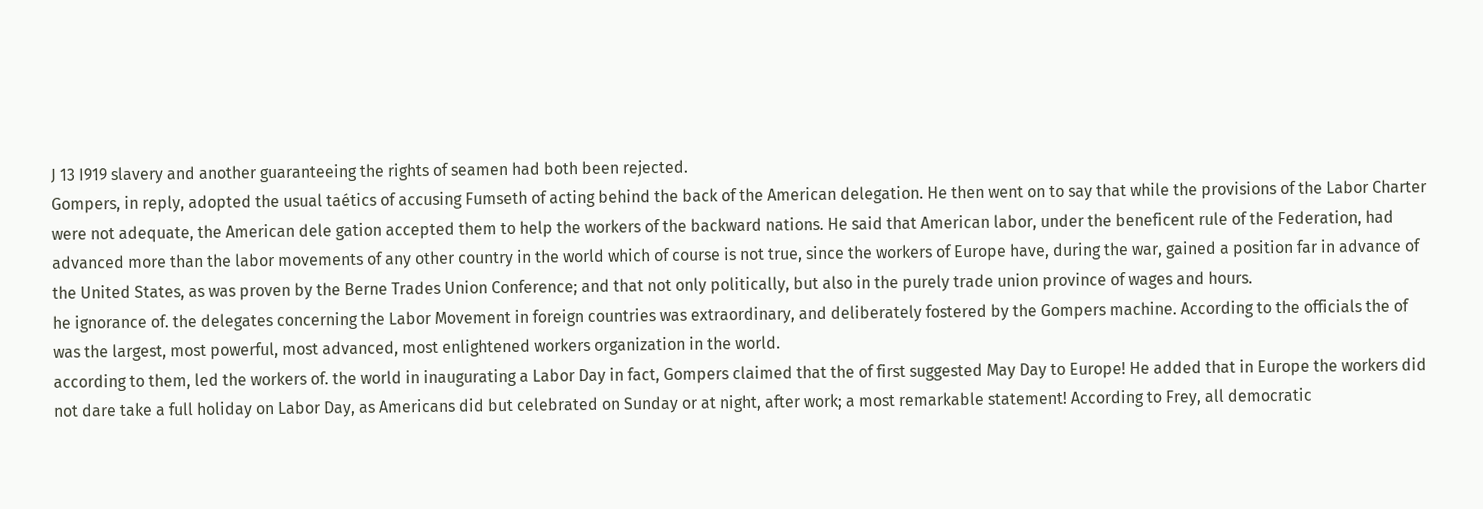J 13 I919 slavery and another guaranteeing the rights of seamen had both been rejected.
Gompers, in reply, adopted the usual taétics of accusing Fumseth of acting behind the back of the American delegation. He then went on to say that while the provisions of the Labor Charter were not adequate, the American dele gation accepted them to help the workers of the backward nations. He said that American labor, under the beneficent rule of the Federation, had advanced more than the labor movements of any other country in the world which of course is not true, since the workers of Europe have, during the war, gained a position far in advance of the United States, as was proven by the Berne Trades Union Conference; and that not only politically, but also in the purely trade union province of wages and hours.
he ignorance of. the delegates concerning the Labor Movement in foreign countries was extraordinary, and deliberately fostered by the Gompers machine. According to the officials the of was the largest, most powerful, most advanced, most enlightened workers organization in the world.
according to them, led the workers of. the world in inaugurating a Labor Day in fact, Gompers claimed that the of first suggested May Day to Europe! He added that in Europe the workers did not dare take a full holiday on Labor Day, as Americans did but celebrated on Sunday or at night, after work; a most remarkable statement! According to Frey, all democratic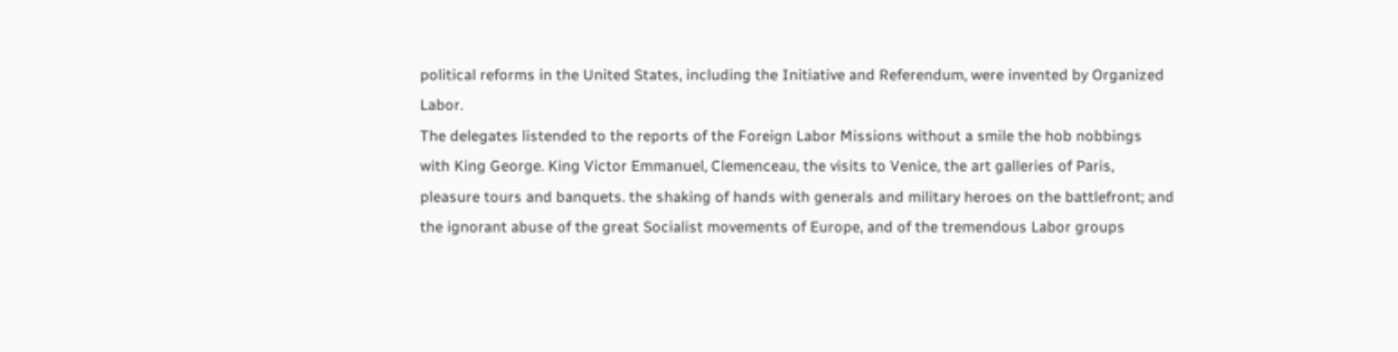political reforms in the United States, including the Initiative and Referendum, were invented by Organized Labor.
The delegates listended to the reports of the Foreign Labor Missions without a smile the hob nobbings with King George. King Victor Emmanuel, Clemenceau, the visits to Venice, the art galleries of Paris, pleasure tours and banquets. the shaking of hands with generals and military heroes on the battlefront; and the ignorant abuse of the great Socialist movements of Europe, and of the tremendous Labor groups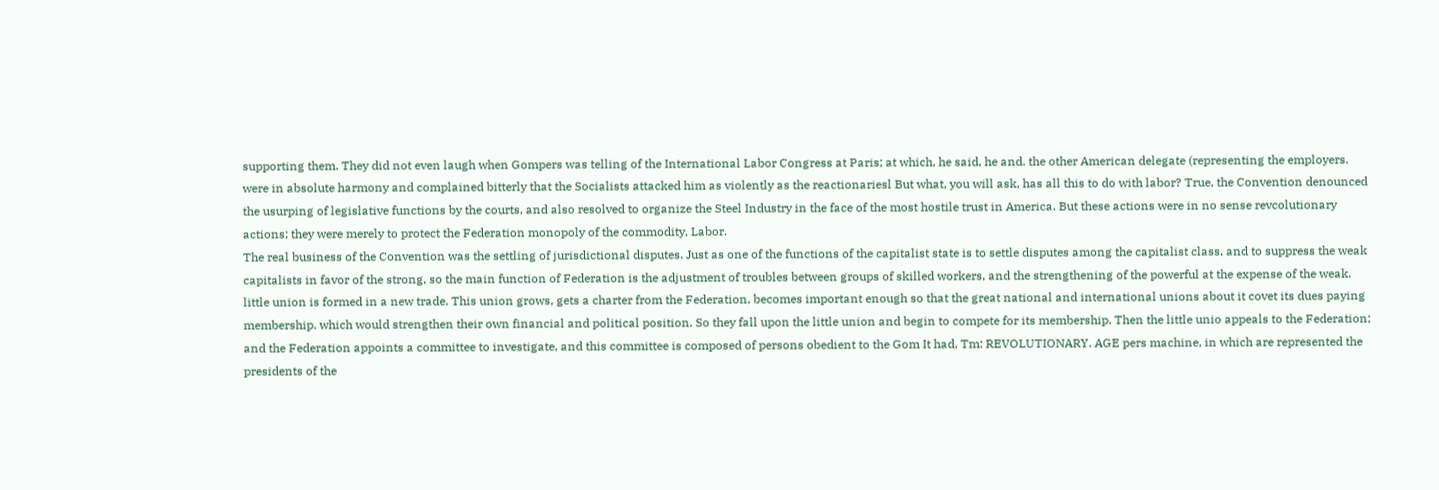supporting them. They did not even laugh when Gompers was telling of the International Labor Congress at Paris; at which, he said, he and. the other American delegate (representing the employers. were in absolute harmony and complained bitterly that the Socialists attacked him as violently as the reactionariesl But what, you will ask, has all this to do with labor? True, the Convention denounced the usurping of legislative functions by the courts, and also resolved to organize the Steel Industry in the face of the most hostile trust in America. But these actions were in no sense revcolutionary actions; they were merely to protect the Federation monopoly of the commodity, Labor.
The real business of the Convention was the settling of jurisdictional disputes. Just as one of the functions of the capitalist state is to settle disputes among the capitalist class, and to suppress the weak capitalists in favor of the strong, so the main function of Federation is the adjustment of troubles between groups of skilled workers, and the strengthening of the powerful at the expense of the weak. little union is formed in a new trade. This union grows, gets a charter from the Federation, becomes important enough so that the great national and international unions about it covet its dues paying membership. which would strengthen their own financial and political position. So they fall upon the little union and begin to compete for its membership. Then the little unio appeals to the Federation; and the Federation appoints a committee to investigate, and this committee is composed of persons obedient to the Gom It had, Tm: REVOLUTIONARY. AGE pers machine, in which are represented the presidents of the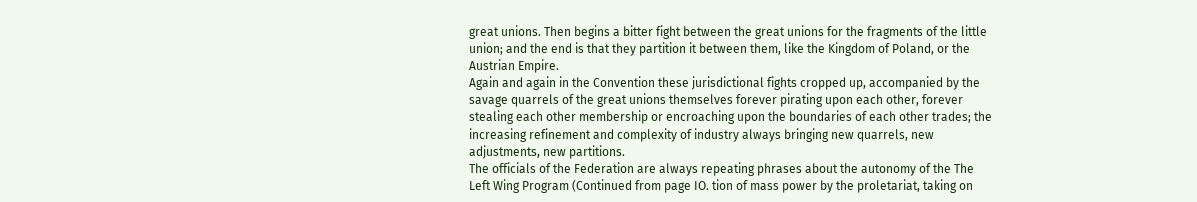great unions. Then begins a bitter fight between the great unions for the fragments of the little union; and the end is that they partition it between them, like the Kingdom of Poland, or the Austrian Empire.
Again and again in the Convention these jurisdictional fights cropped up, accompanied by the savage quarrels of the great unions themselves forever pirating upon each other, forever stealing each other membership or encroaching upon the boundaries of each other trades; the increasing refinement and complexity of industry always bringing new quarrels, new adjustments, new partitions.
The officials of the Federation are always repeating phrases about the autonomy of the The Left Wing Program (Continued from page IO. tion of mass power by the proletariat, taking on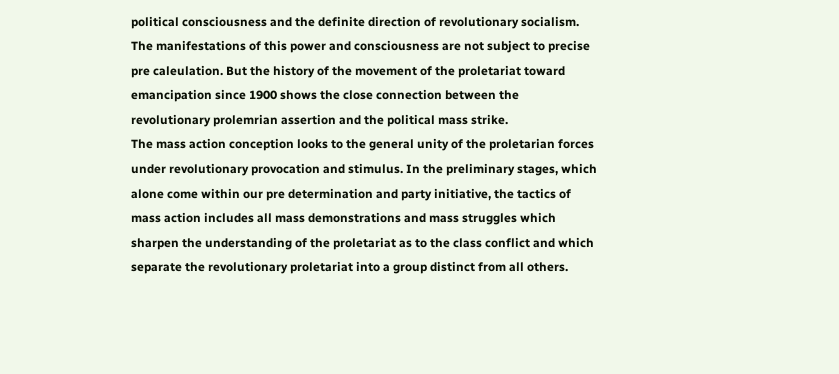political consciousness and the definite direction of revolutionary socialism. The manifestations of this power and consciousness are not subject to precise pre caleulation. But the history of the movement of the proletariat toward emancipation since 1900 shows the close connection between the revolutionary prolemrian assertion and the political mass strike.
The mass action conception looks to the general unity of the proletarian forces under revolutionary provocation and stimulus. In the preliminary stages, which alone come within our pre determination and party initiative, the tactics of mass action includes all mass demonstrations and mass struggles which sharpen the understanding of the proletariat as to the class conflict and which separate the revolutionary proletariat into a group distinct from all others.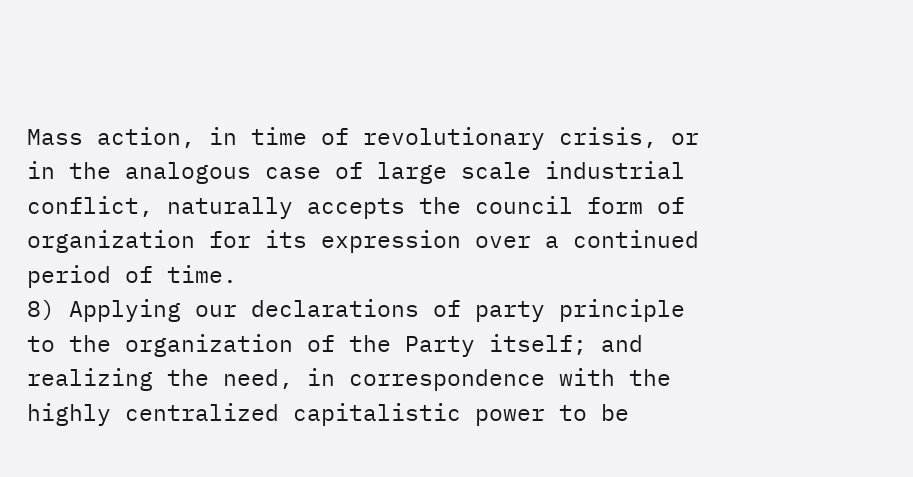Mass action, in time of revolutionary crisis, or in the analogous case of large scale industrial conflict, naturally accepts the council form of organization for its expression over a continued period of time.
8) Applying our declarations of party principle to the organization of the Party itself; and realizing the need, in correspondence with the highly centralized capitalistic power to be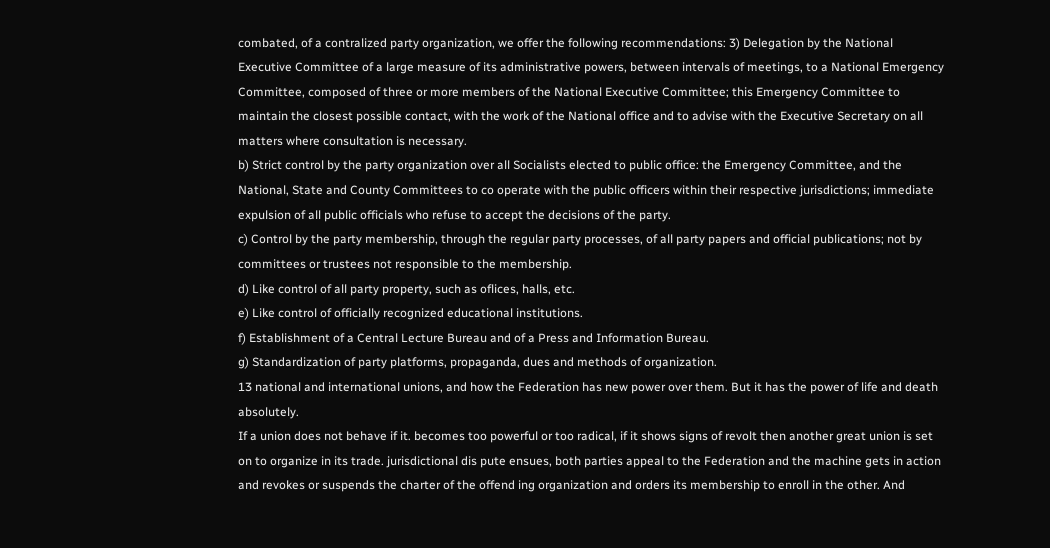combated, of a contralized party organization, we offer the following recommendations: 3) Delegation by the National Executive Committee of a large measure of its administrative powers, between intervals of meetings, to a National Emergency Committee, composed of three or more members of the National Executive Committee; this Emergency Committee to maintain the closest possible contact, with the work of the National office and to advise with the Executive Secretary on all matters where consultation is necessary.
b) Strict control by the party organization over all Socialists elected to public office: the Emergency Committee, and the National, State and County Committees to co operate with the public officers within their respective jurisdictions; immediate expulsion of all public officials who refuse to accept the decisions of the party.
c) Control by the party membership, through the regular party processes, of all party papers and official publications; not by committees or trustees not responsible to the membership.
d) Like control of all party property, such as oflices, halls, etc.
e) Like control of officially recognized educational institutions.
f) Establishment of a Central Lecture Bureau and of a Press and Information Bureau.
g) Standardization of party platforms, propaganda, dues and methods of organization.
13 national and international unions, and how the Federation has new power over them. But it has the power of life and death absolutely.
If a union does not behave if it. becomes too powerful or too radical, if it shows signs of revolt then another great union is set on to organize in its trade. jurisdictional dis pute ensues, both parties appeal to the Federation and the machine gets in action and revokes or suspends the charter of the offend ing organization and orders its membership to enroll in the other. And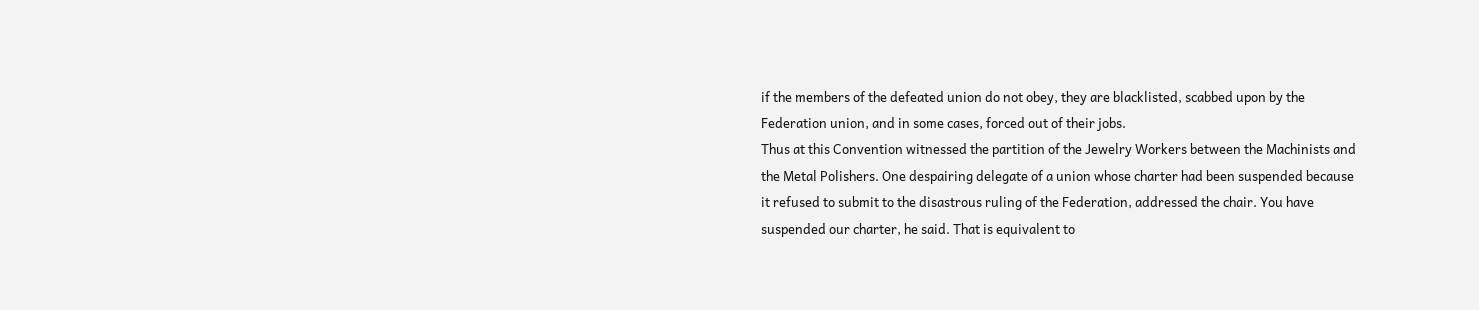if the members of the defeated union do not obey, they are blacklisted, scabbed upon by the Federation union, and in some cases, forced out of their jobs.
Thus at this Convention witnessed the partition of the Jewelry Workers between the Machinists and the Metal Polishers. One despairing delegate of a union whose charter had been suspended because it refused to submit to the disastrous ruling of the Federation, addressed the chair. You have suspended our charter, he said. That is equivalent to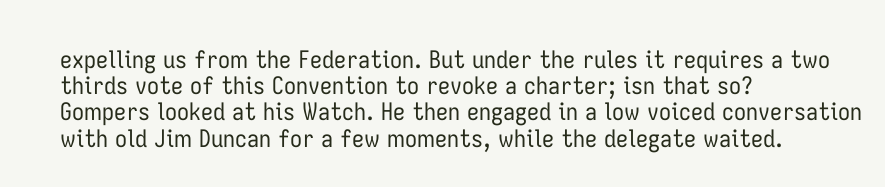expelling us from the Federation. But under the rules it requires a two thirds vote of this Convention to revoke a charter; isn that so?
Gompers looked at his Watch. He then engaged in a low voiced conversation with old Jim Duncan for a few moments, while the delegate waited.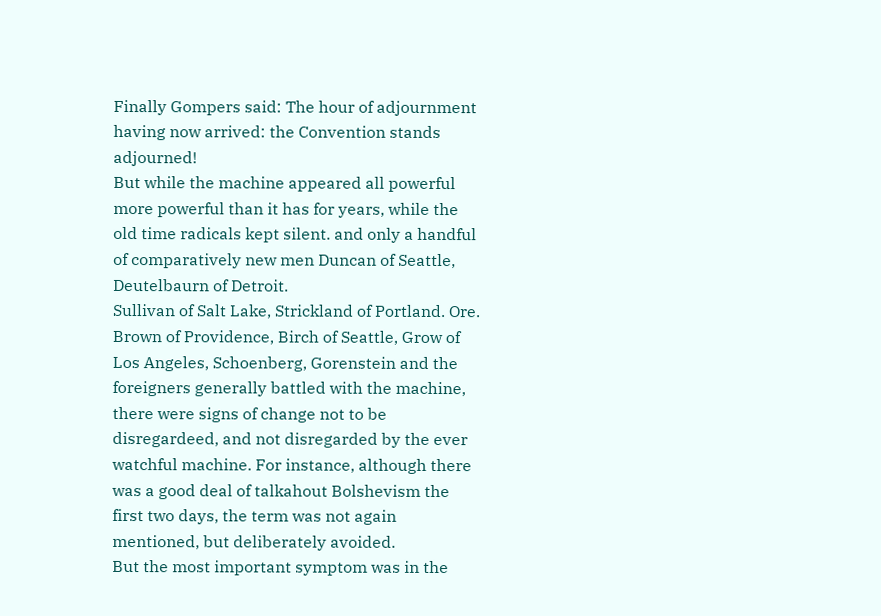Finally Gompers said: The hour of adjournment having now arrived: the Convention stands adjourned!
But while the machine appeared all powerful more powerful than it has for years, while the old time radicals kept silent. and only a handful of comparatively new men Duncan of Seattle, Deutelbaurn of Detroit.
Sullivan of Salt Lake, Strickland of Portland. Ore. Brown of Providence, Birch of Seattle, Grow of Los Angeles, Schoenberg, Gorenstein and the foreigners generally battled with the machine, there were signs of change not to be disregardeed, and not disregarded by the ever watchful machine. For instance, although there was a good deal of talkahout Bolshevism the first two days, the term was not again mentioned, but deliberately avoided.
But the most important symptom was in the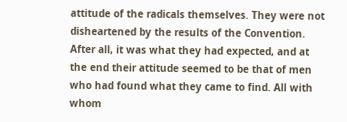attitude of the radicals themselves. They were not disheartened by the results of the Convention. After all, it was what they had expected, and at the end their attitude seemed to be that of men who had found what they came to find. All with whom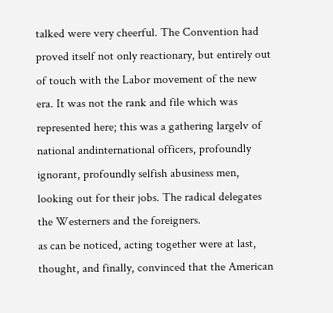talked were very cheerful. The Convention had proved itself not only reactionary, but entirely out of touch with the Labor movement of the new era. It was not the rank and file which was represented here; this was a gathering largelv of national andinternational officers, profoundly ignorant, profoundly selfish abusiness men, looking out for their jobs. The radical delegates the Westerners and the foreigners.
as can be noticed, acting together were at last, thought, and finally, convinced that the American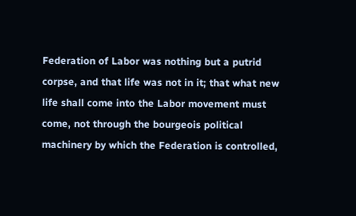Federation of Labor was nothing but a putrid corpse, and that life was not in it; that what new life shall come into the Labor movement must come, not through the bourgeois political machinery by which the Federation is controlled,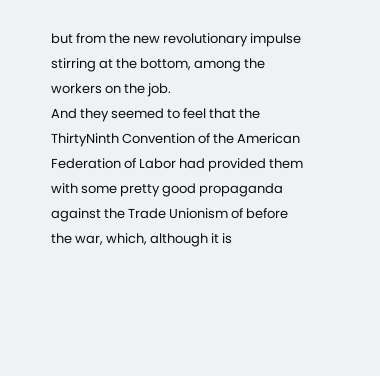but from the new revolutionary impulse stirring at the bottom, among the workers on the job.
And they seemed to feel that the ThirtyNinth Convention of the American Federation of Labor had provided them with some pretty good propaganda against the Trade Unionism of before the war, which, although it is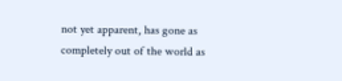not yet apparent, has gone as completely out of the world as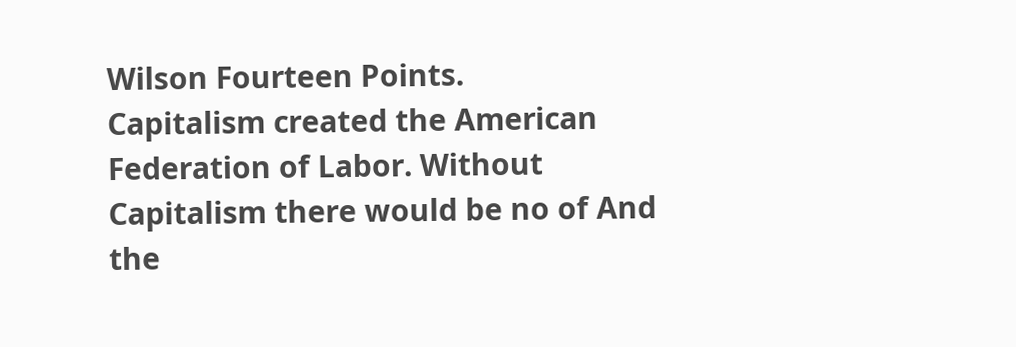Wilson Fourteen Points.
Capitalism created the American Federation of Labor. Without Capitalism there would be no of And the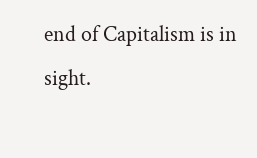end of Capitalism is in sight.